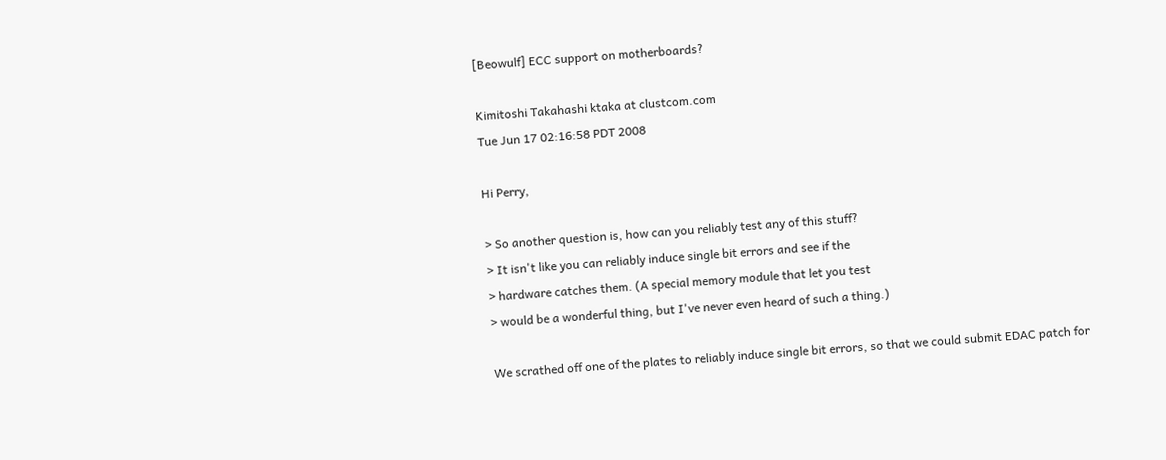[Beowulf] ECC support on motherboards?

Kimitoshi Takahashi ktaka at clustcom.com
Tue Jun 17 02:16:58 PDT 2008

Hi Perry,

> So another question is, how can you reliably test any of this stuff?
> It isn't like you can reliably induce single bit errors and see if the
> hardware catches them. (A special memory module that let you test
> would be a wonderful thing, but I've never even heard of such a thing.)

We scrathed off one of the plates to reliably induce single bit errors, so that we could submit EDAC patch for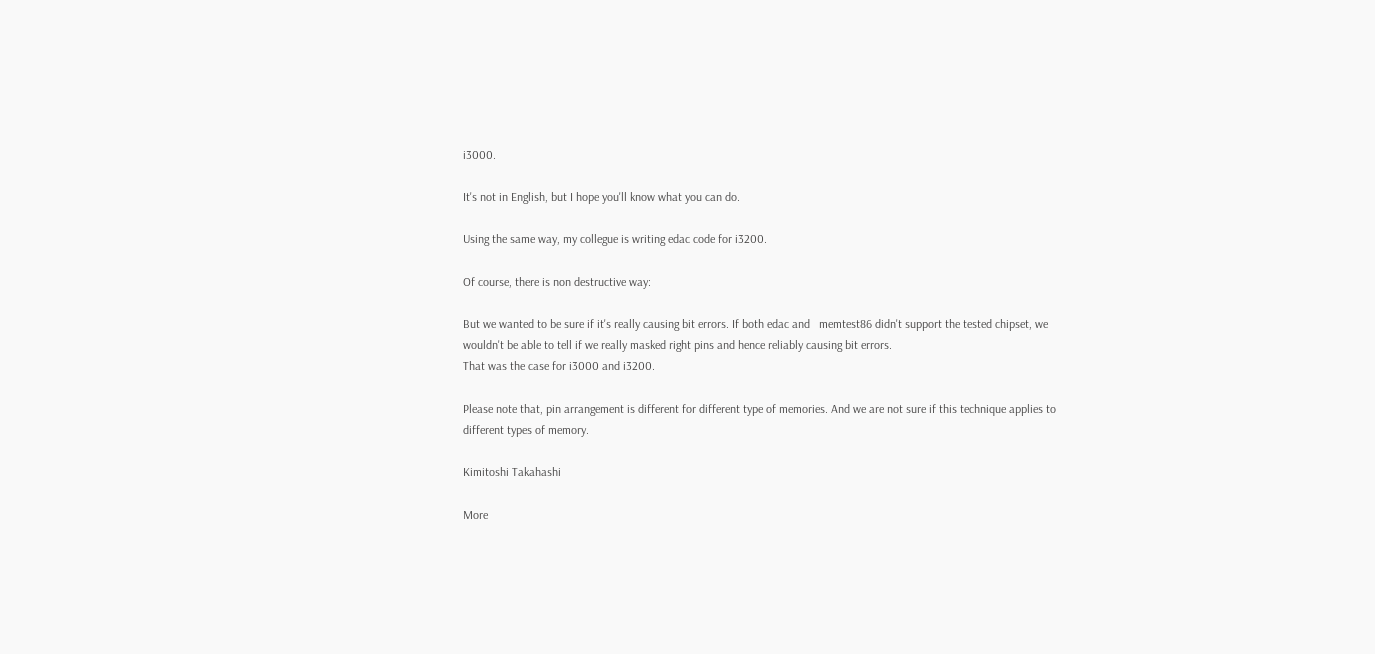i3000.

It's not in English, but I hope you'll know what you can do.

Using the same way, my collegue is writing edac code for i3200.

Of course, there is non destructive way:

But we wanted to be sure if it's really causing bit errors. If both edac and   memtest86 didn't support the tested chipset, we wouldn't be able to tell if we really masked right pins and hence reliably causing bit errors.
That was the case for i3000 and i3200.

Please note that, pin arrangement is different for different type of memories. And we are not sure if this technique applies to different types of memory.

Kimitoshi Takahashi

More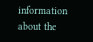information about the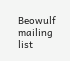Beowulf mailing list